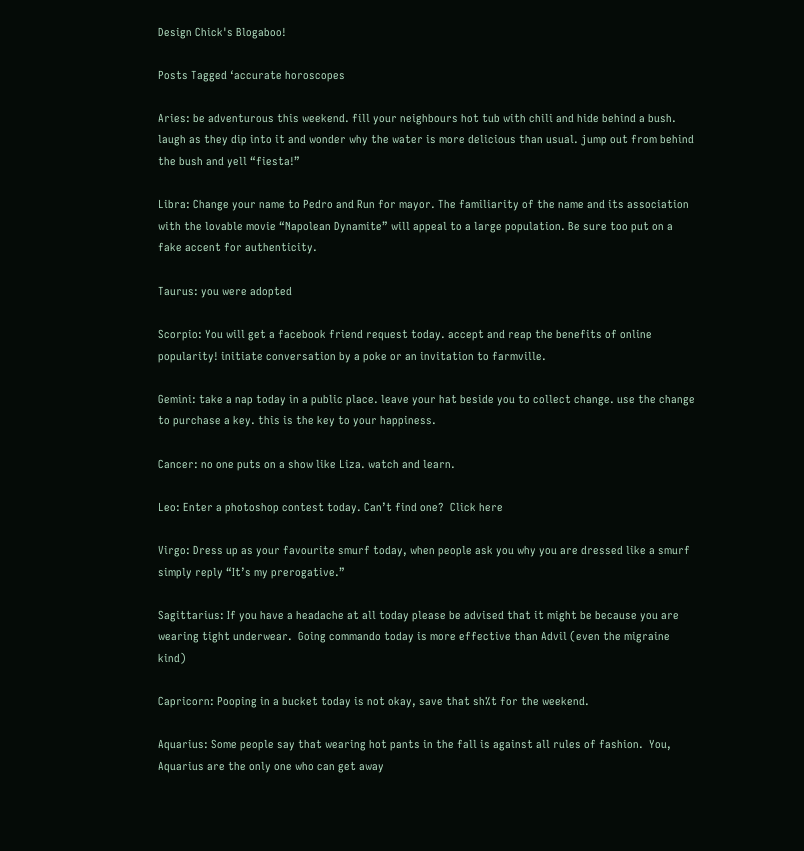Design Chick's Blogaboo!

Posts Tagged ‘accurate horoscopes

Aries: be adventurous this weekend. fill your neighbours hot tub with chili and hide behind a bush. laugh as they dip into it and wonder why the water is more delicious than usual. jump out from behind the bush and yell “fiesta!”

Libra: Change your name to Pedro and Run for mayor. The familiarity of the name and its association with the lovable movie “Napolean Dynamite” will appeal to a large population. Be sure too put on a fake accent for authenticity.

Taurus: you were adopted

Scorpio: You will get a facebook friend request today. accept and reap the benefits of online popularity! initiate conversation by a poke or an invitation to farmville.

Gemini: take a nap today in a public place. leave your hat beside you to collect change. use the change to purchase a key. this is the key to your happiness.

Cancer: no one puts on a show like Liza. watch and learn.

Leo: Enter a photoshop contest today. Can’t find one?  Click here

Virgo: Dress up as your favourite smurf today, when people ask you why you are dressed like a smurf simply reply “It’s my prerogative.”

Sagittarius: If you have a headache at all today please be advised that it might be because you are wearing tight underwear.  Going commando today is more effective than Advil (even the migraine kind)

Capricorn: Pooping in a bucket today is not okay, save that sh%t for the weekend.

Aquarius: Some people say that wearing hot pants in the fall is against all rules of fashion.  You, Aquarius are the only one who can get away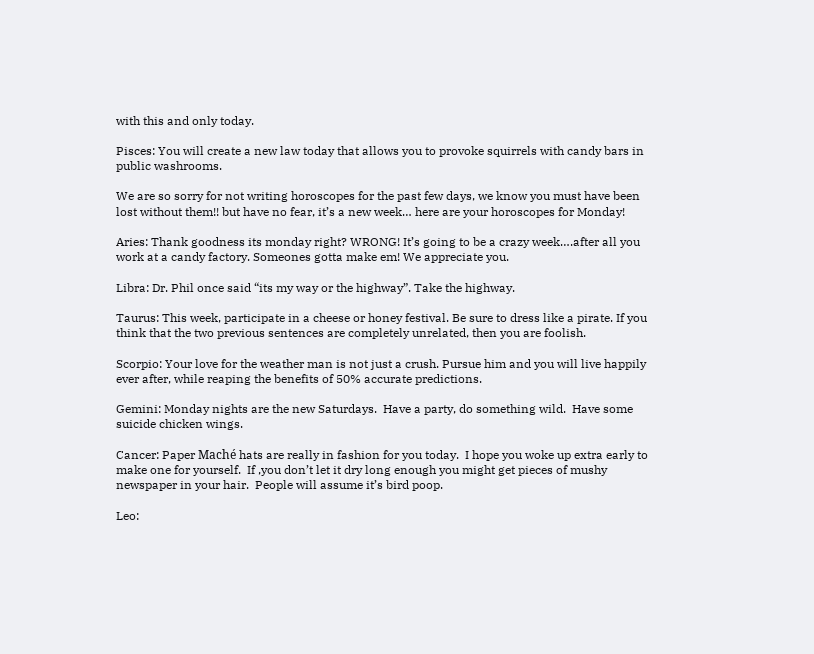with this and only today.

Pisces: You will create a new law today that allows you to provoke squirrels with candy bars in public washrooms.

We are so sorry for not writing horoscopes for the past few days, we know you must have been lost without them!! but have no fear, it’s a new week… here are your horoscopes for Monday!

Aries: Thank goodness its monday right? WRONG! It’s going to be a crazy week….after all you work at a candy factory. Someones gotta make em! We appreciate you.

Libra: Dr. Phil once said “its my way or the highway”. Take the highway.

Taurus: This week, participate in a cheese or honey festival. Be sure to dress like a pirate. If you think that the two previous sentences are completely unrelated, then you are foolish.

Scorpio: Your love for the weather man is not just a crush. Pursue him and you will live happily ever after, while reaping the benefits of 50% accurate predictions.

Gemini: Monday nights are the new Saturdays.  Have a party, do something wild.  Have some suicide chicken wings.

Cancer: Paper Maché hats are really in fashion for you today.  I hope you woke up extra early to make one for yourself.  If ,you don’t let it dry long enough you might get pieces of mushy newspaper in your hair.  People will assume it’s bird poop.

Leo: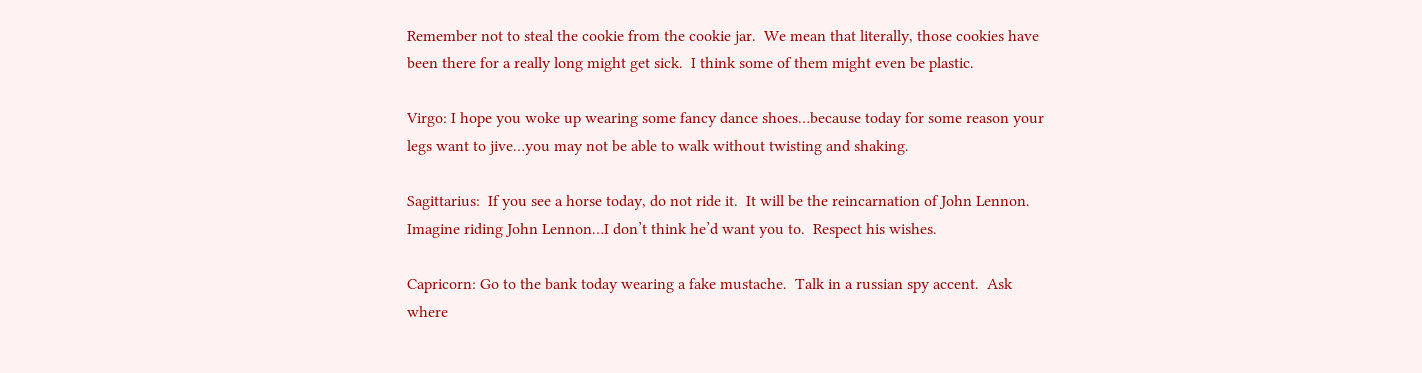Remember not to steal the cookie from the cookie jar.  We mean that literally, those cookies have been there for a really long might get sick.  I think some of them might even be plastic.

Virgo: I hope you woke up wearing some fancy dance shoes…because today for some reason your legs want to jive…you may not be able to walk without twisting and shaking.

Sagittarius:  If you see a horse today, do not ride it.  It will be the reincarnation of John Lennon.  Imagine riding John Lennon…I don’t think he’d want you to.  Respect his wishes.

Capricorn: Go to the bank today wearing a fake mustache.  Talk in a russian spy accent.  Ask where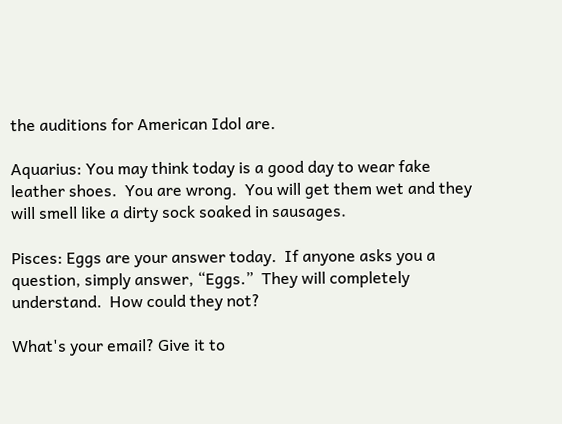the auditions for American Idol are.

Aquarius: You may think today is a good day to wear fake leather shoes.  You are wrong.  You will get them wet and they will smell like a dirty sock soaked in sausages.

Pisces: Eggs are your answer today.  If anyone asks you a question, simply answer, “Eggs.”  They will completely understand.  How could they not?

What's your email? Give it to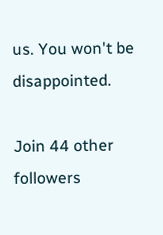us. You won't be disappointed.

Join 44 other followers